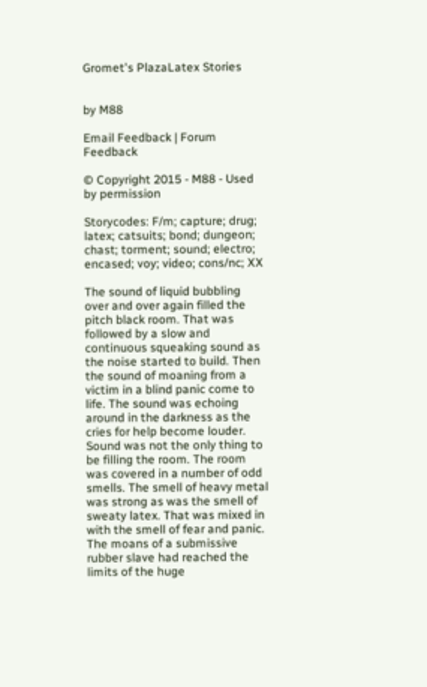Gromet's PlazaLatex Stories


by M88

Email Feedback | Forum Feedback

© Copyright 2015 - M88 - Used by permission

Storycodes: F/m; capture; drug; latex; catsuits; bond; dungeon; chast; torment; sound; electro; encased; voy; video; cons/nc; XX

The sound of liquid bubbling over and over again filled the pitch black room. That was followed by a slow and continuous squeaking sound as the noise started to build. Then the sound of moaning from a victim in a blind panic come to life. The sound was echoing around in the darkness as the cries for help become louder. Sound was not the only thing to be filling the room. The room was covered in a number of odd smells. The smell of heavy metal was strong as was the smell of sweaty latex. That was mixed in with the smell of fear and panic. The moans of a submissive rubber slave had reached the limits of the huge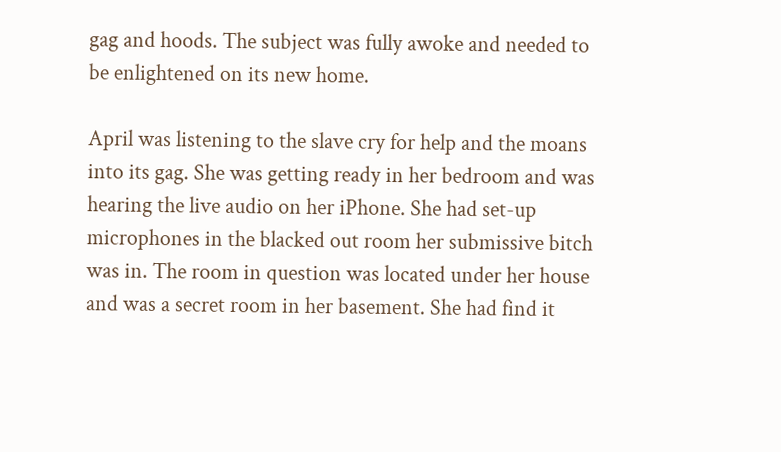gag and hoods. The subject was fully awoke and needed to be enlightened on its new home.

April was listening to the slave cry for help and the moans into its gag. She was getting ready in her bedroom and was hearing the live audio on her iPhone. She had set-up microphones in the blacked out room her submissive bitch was in. The room in question was located under her house and was a secret room in her basement. She had find it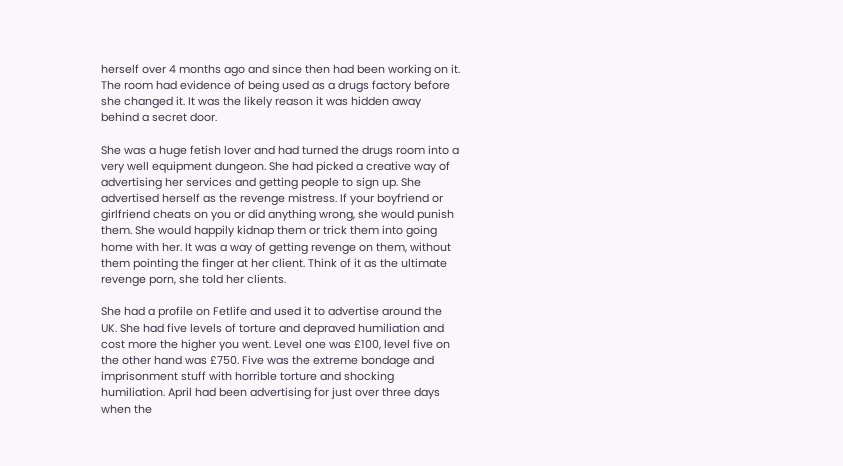herself over 4 months ago and since then had been working on it. The room had evidence of being used as a drugs factory before she changed it. It was the likely reason it was hidden away behind a secret door.

She was a huge fetish lover and had turned the drugs room into a very well equipment dungeon. She had picked a creative way of advertising her services and getting people to sign up. She advertised herself as the revenge mistress. If your boyfriend or girlfriend cheats on you or did anything wrong, she would punish them. She would happily kidnap them or trick them into going home with her. It was a way of getting revenge on them, without them pointing the finger at her client. Think of it as the ultimate revenge porn, she told her clients.

She had a profile on Fetlife and used it to advertise around the UK. She had five levels of torture and depraved humiliation and cost more the higher you went. Level one was £100, level five on the other hand was £750. Five was the extreme bondage and imprisonment stuff with horrible torture and shocking humiliation. April had been advertising for just over three days when the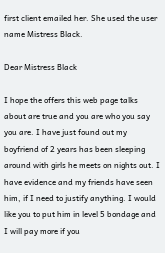first client emailed her. She used the user name Mistress Black.

Dear Mistress Black

I hope the offers this web page talks about are true and you are who you say you are. I have just found out my boyfriend of 2 years has been sleeping around with girls he meets on nights out. I have evidence and my friends have seen him, if I need to justify anything. I would like you to put him in level 5 bondage and I will pay more if you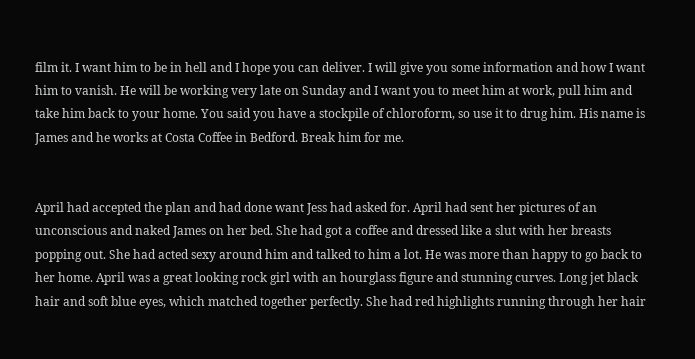film it. I want him to be in hell and I hope you can deliver. I will give you some information and how I want him to vanish. He will be working very late on Sunday and I want you to meet him at work, pull him and take him back to your home. You said you have a stockpile of chloroform, so use it to drug him. His name is James and he works at Costa Coffee in Bedford. Break him for me.


April had accepted the plan and had done want Jess had asked for. April had sent her pictures of an unconscious and naked James on her bed. She had got a coffee and dressed like a slut with her breasts popping out. She had acted sexy around him and talked to him a lot. He was more than happy to go back to her home. April was a great looking rock girl with an hourglass figure and stunning curves. Long jet black hair and soft blue eyes, which matched together perfectly. She had red highlights running through her hair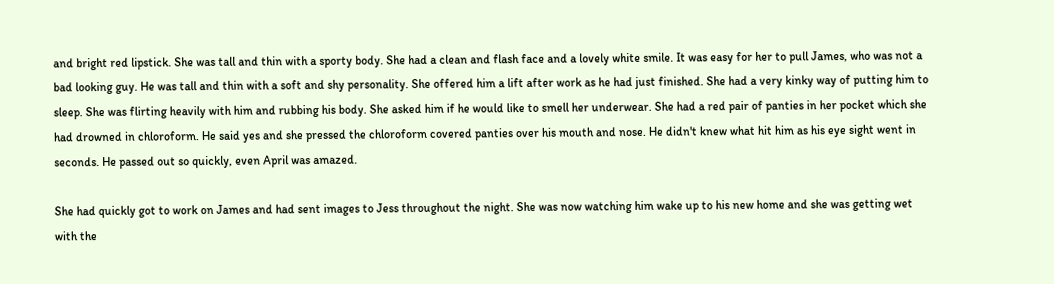and bright red lipstick. She was tall and thin with a sporty body. She had a clean and flash face and a lovely white smile. It was easy for her to pull James, who was not a bad looking guy. He was tall and thin with a soft and shy personality. She offered him a lift after work as he had just finished. She had a very kinky way of putting him to sleep. She was flirting heavily with him and rubbing his body. She asked him if he would like to smell her underwear. She had a red pair of panties in her pocket which she had drowned in chloroform. He said yes and she pressed the chloroform covered panties over his mouth and nose. He didn't knew what hit him as his eye sight went in seconds. He passed out so quickly, even April was amazed.

She had quickly got to work on James and had sent images to Jess throughout the night. She was now watching him wake up to his new home and she was getting wet with the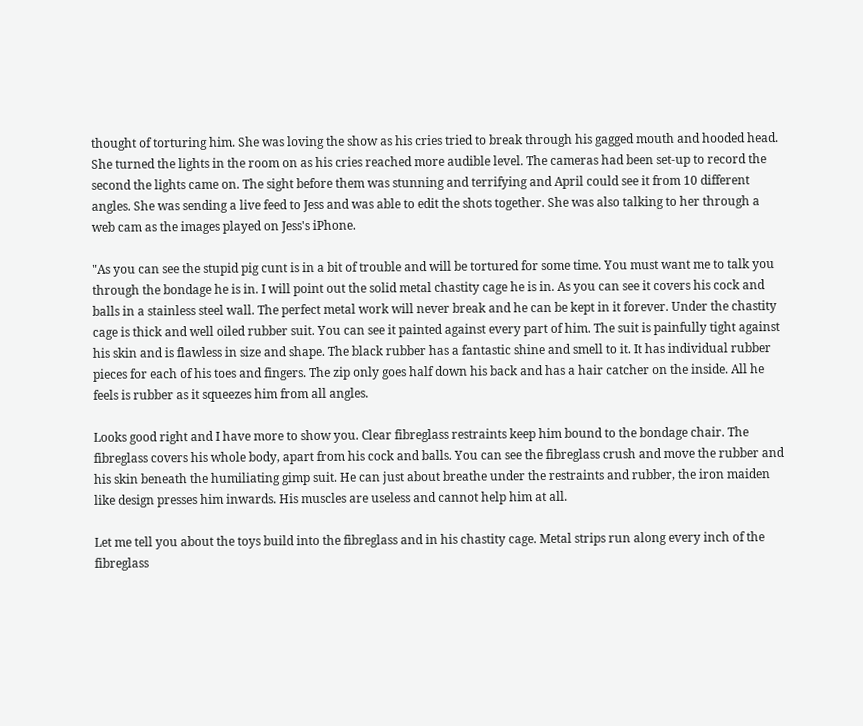thought of torturing him. She was loving the show as his cries tried to break through his gagged mouth and hooded head. She turned the lights in the room on as his cries reached more audible level. The cameras had been set-up to record the second the lights came on. The sight before them was stunning and terrifying and April could see it from 10 different angles. She was sending a live feed to Jess and was able to edit the shots together. She was also talking to her through a web cam as the images played on Jess's iPhone.

"As you can see the stupid pig cunt is in a bit of trouble and will be tortured for some time. You must want me to talk you through the bondage he is in. I will point out the solid metal chastity cage he is in. As you can see it covers his cock and balls in a stainless steel wall. The perfect metal work will never break and he can be kept in it forever. Under the chastity cage is thick and well oiled rubber suit. You can see it painted against every part of him. The suit is painfully tight against his skin and is flawless in size and shape. The black rubber has a fantastic shine and smell to it. It has individual rubber pieces for each of his toes and fingers. The zip only goes half down his back and has a hair catcher on the inside. All he feels is rubber as it squeezes him from all angles.

Looks good right and I have more to show you. Clear fibreglass restraints keep him bound to the bondage chair. The fibreglass covers his whole body, apart from his cock and balls. You can see the fibreglass crush and move the rubber and his skin beneath the humiliating gimp suit. He can just about breathe under the restraints and rubber, the iron maiden like design presses him inwards. His muscles are useless and cannot help him at all.

Let me tell you about the toys build into the fibreglass and in his chastity cage. Metal strips run along every inch of the fibreglass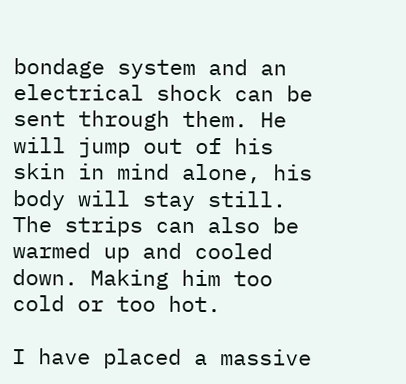bondage system and an electrical shock can be sent through them. He will jump out of his skin in mind alone, his body will stay still. The strips can also be warmed up and cooled down. Making him too cold or too hot.

I have placed a massive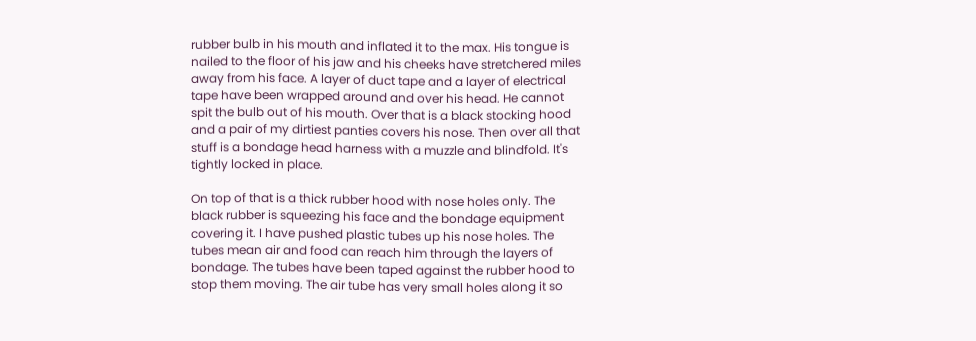rubber bulb in his mouth and inflated it to the max. His tongue is nailed to the floor of his jaw and his cheeks have stretchered miles away from his face. A layer of duct tape and a layer of electrical tape have been wrapped around and over his head. He cannot spit the bulb out of his mouth. Over that is a black stocking hood and a pair of my dirtiest panties covers his nose. Then over all that stuff is a bondage head harness with a muzzle and blindfold. It's tightly locked in place.

On top of that is a thick rubber hood with nose holes only. The black rubber is squeezing his face and the bondage equipment covering it. I have pushed plastic tubes up his nose holes. The tubes mean air and food can reach him through the layers of bondage. The tubes have been taped against the rubber hood to stop them moving. The air tube has very small holes along it so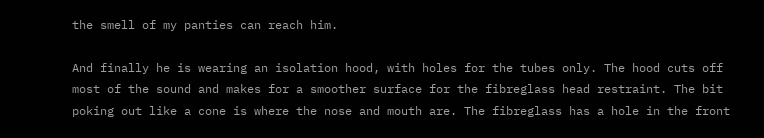the smell of my panties can reach him.

And finally he is wearing an isolation hood, with holes for the tubes only. The hood cuts off most of the sound and makes for a smoother surface for the fibreglass head restraint. The bit poking out like a cone is where the nose and mouth are. The fibreglass has a hole in the front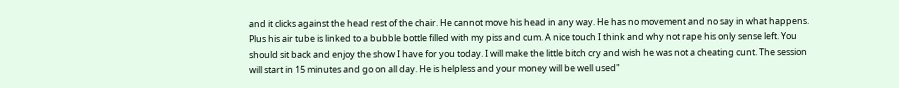and it clicks against the head rest of the chair. He cannot move his head in any way. He has no movement and no say in what happens. Plus his air tube is linked to a bubble bottle filled with my piss and cum. A nice touch I think and why not rape his only sense left. You should sit back and enjoy the show I have for you today. I will make the little bitch cry and wish he was not a cheating cunt. The session will start in 15 minutes and go on all day. He is helpless and your money will be well used"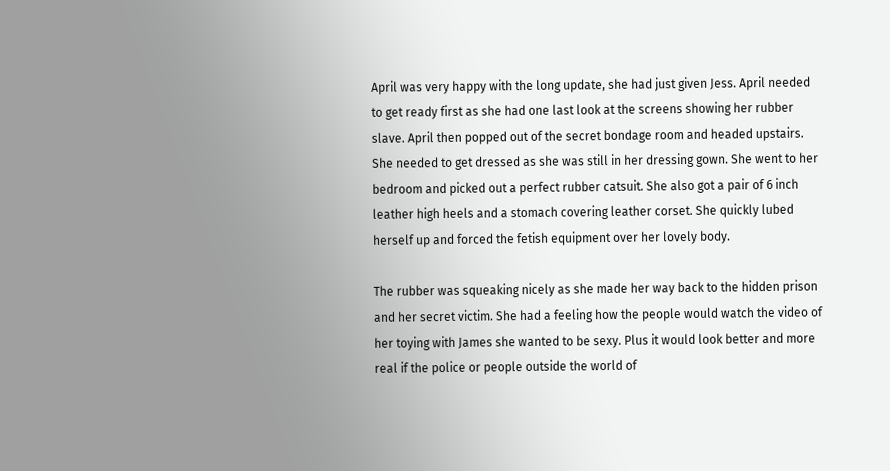April was very happy with the long update, she had just given Jess. April needed to get ready first as she had one last look at the screens showing her rubber slave. April then popped out of the secret bondage room and headed upstairs. She needed to get dressed as she was still in her dressing gown. She went to her bedroom and picked out a perfect rubber catsuit. She also got a pair of 6 inch leather high heels and a stomach covering leather corset. She quickly lubed herself up and forced the fetish equipment over her lovely body.

The rubber was squeaking nicely as she made her way back to the hidden prison and her secret victim. She had a feeling how the people would watch the video of her toying with James she wanted to be sexy. Plus it would look better and more real if the police or people outside the world of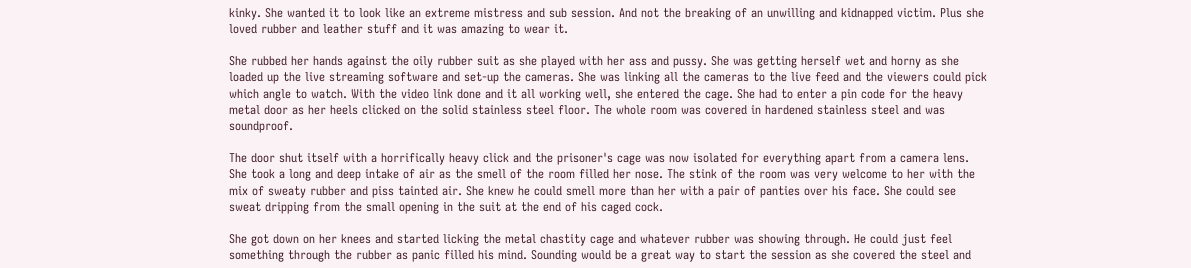kinky. She wanted it to look like an extreme mistress and sub session. And not the breaking of an unwilling and kidnapped victim. Plus she loved rubber and leather stuff and it was amazing to wear it.

She rubbed her hands against the oily rubber suit as she played with her ass and pussy. She was getting herself wet and horny as she loaded up the live streaming software and set-up the cameras. She was linking all the cameras to the live feed and the viewers could pick which angle to watch. With the video link done and it all working well, she entered the cage. She had to enter a pin code for the heavy metal door as her heels clicked on the solid stainless steel floor. The whole room was covered in hardened stainless steel and was soundproof.

The door shut itself with a horrifically heavy click and the prisoner's cage was now isolated for everything apart from a camera lens. She took a long and deep intake of air as the smell of the room filled her nose. The stink of the room was very welcome to her with the mix of sweaty rubber and piss tainted air. She knew he could smell more than her with a pair of panties over his face. She could see sweat dripping from the small opening in the suit at the end of his caged cock.

She got down on her knees and started licking the metal chastity cage and whatever rubber was showing through. He could just feel something through the rubber as panic filled his mind. Sounding would be a great way to start the session as she covered the steel and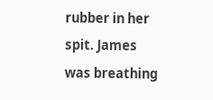rubber in her spit. James was breathing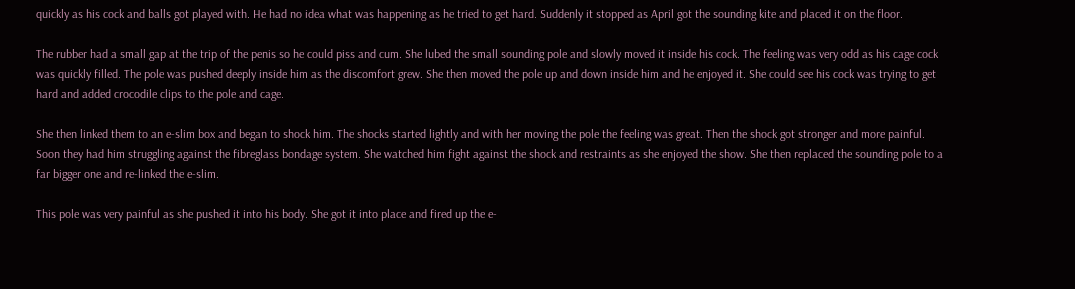quickly as his cock and balls got played with. He had no idea what was happening as he tried to get hard. Suddenly it stopped as April got the sounding kite and placed it on the floor.

The rubber had a small gap at the trip of the penis so he could piss and cum. She lubed the small sounding pole and slowly moved it inside his cock. The feeling was very odd as his cage cock was quickly filled. The pole was pushed deeply inside him as the discomfort grew. She then moved the pole up and down inside him and he enjoyed it. She could see his cock was trying to get hard and added crocodile clips to the pole and cage.

She then linked them to an e-slim box and began to shock him. The shocks started lightly and with her moving the pole the feeling was great. Then the shock got stronger and more painful. Soon they had him struggling against the fibreglass bondage system. She watched him fight against the shock and restraints as she enjoyed the show. She then replaced the sounding pole to a far bigger one and re-linked the e-slim.

This pole was very painful as she pushed it into his body. She got it into place and fired up the e-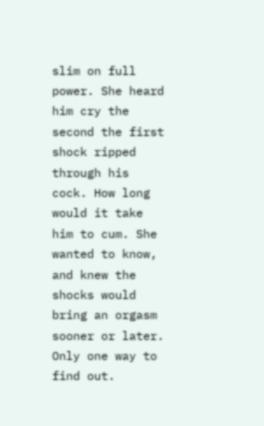slim on full power. She heard him cry the second the first shock ripped through his cock. How long would it take him to cum. She wanted to know, and knew the shocks would bring an orgasm sooner or later. Only one way to find out.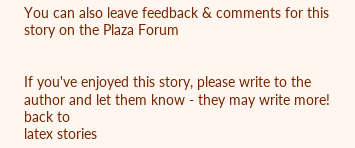You can also leave feedback & comments for this story on the Plaza Forum


If you've enjoyed this story, please write to the author and let them know - they may write more!
back to
latex stories